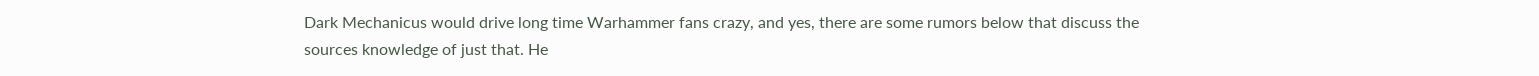Dark Mechanicus would drive long time Warhammer fans crazy, and yes, there are some rumors below that discuss the sources knowledge of just that. He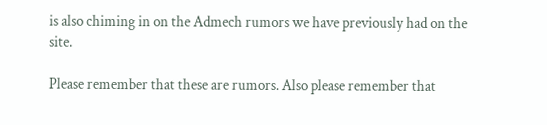is also chiming in on the Admech rumors we have previously had on the site.

Please remember that these are rumors. Also please remember that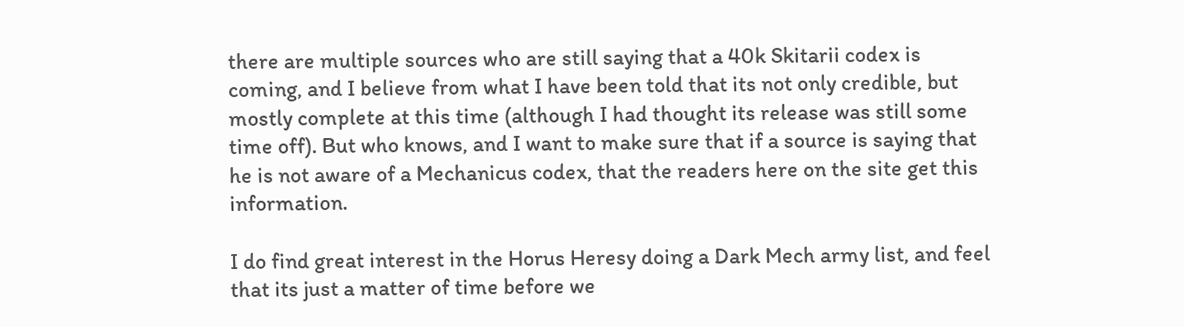there are multiple sources who are still saying that a 40k Skitarii codex is coming, and I believe from what I have been told that its not only credible, but mostly complete at this time (although I had thought its release was still some time off). But who knows, and I want to make sure that if a source is saying that he is not aware of a Mechanicus codex, that the readers here on the site get this information.

I do find great interest in the Horus Heresy doing a Dark Mech army list, and feel that its just a matter of time before we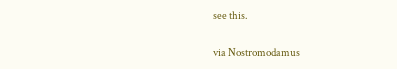see this.

via Nostromodamus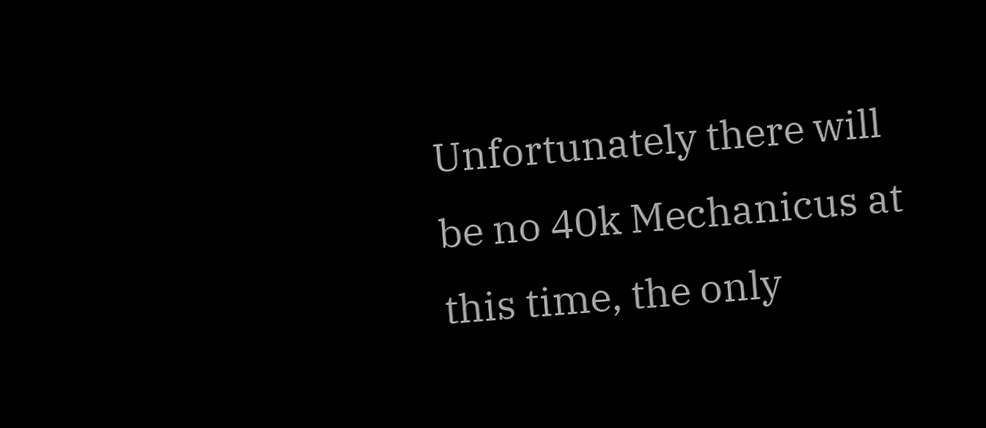Unfortunately there will be no 40k Mechanicus at this time, the only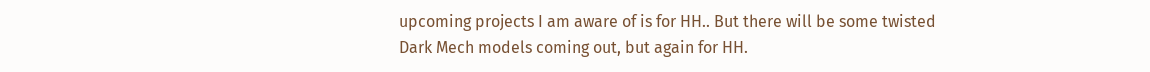upcoming projects I am aware of is for HH.. But there will be some twisted
Dark Mech models coming out, but again for HH.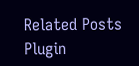Related Posts Plugin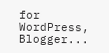for WordPress, Blogger...